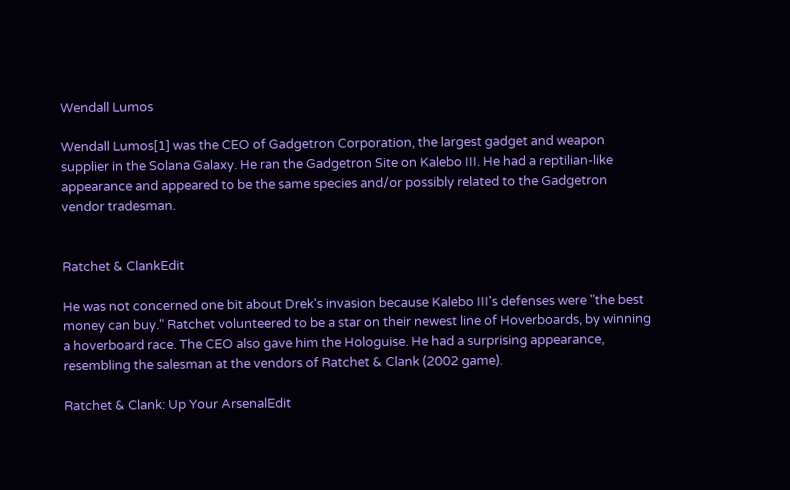Wendall Lumos

Wendall Lumos[1] was the CEO of Gadgetron Corporation, the largest gadget and weapon supplier in the Solana Galaxy. He ran the Gadgetron Site on Kalebo III. He had a reptilian-like appearance and appeared to be the same species and/or possibly related to the Gadgetron vendor tradesman.


Ratchet & ClankEdit

He was not concerned one bit about Drek's invasion because Kalebo III's defenses were "the best money can buy." Ratchet volunteered to be a star on their newest line of Hoverboards, by winning a hoverboard race. The CEO also gave him the Hologuise. He had a surprising appearance, resembling the salesman at the vendors of Ratchet & Clank (2002 game).

Ratchet & Clank: Up Your ArsenalEdit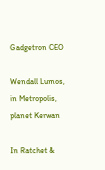Gadgetron CEO

Wendall Lumos, in Metropolis, planet Kerwan

In Ratchet &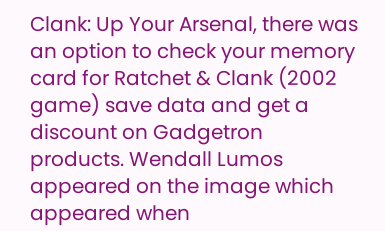Clank: Up Your Arsenal, there was an option to check your memory card for Ratchet & Clank (2002 game) save data and get a discount on Gadgetron products. Wendall Lumos appeared on the image which appeared when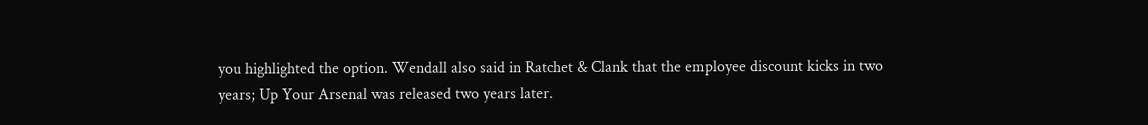you highlighted the option. Wendall also said in Ratchet & Clank that the employee discount kicks in two years; Up Your Arsenal was released two years later.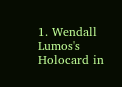1. Wendall Lumos's Holocard in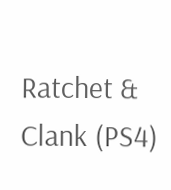Ratchet & Clank (PS4)